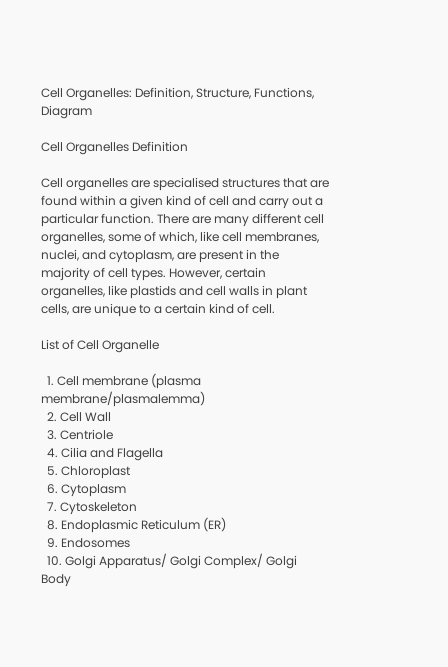Cell Organelles: Definition, Structure, Functions, Diagram

Cell Organelles Definition

Cell organelles are specialised structures that are found within a given kind of cell and carry out a particular function. There are many different cell organelles, some of which, like cell membranes, nuclei, and cytoplasm, are present in the majority of cell types. However, certain organelles, like plastids and cell walls in plant cells, are unique to a certain kind of cell.

List of Cell Organelle

  1. Cell membrane (plasma membrane/plasmalemma)
  2. Cell Wall
  3. Centriole
  4. Cilia and Flagella
  5. Chloroplast
  6. Cytoplasm
  7. Cytoskeleton
  8. Endoplasmic Reticulum (ER)
  9. Endosomes
  10. Golgi Apparatus/ Golgi Complex/ Golgi Body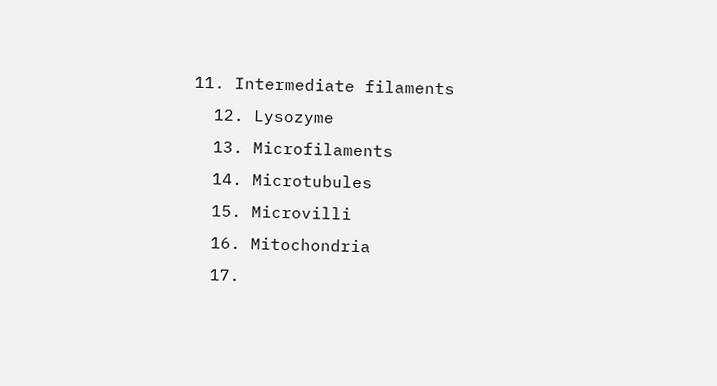11. Intermediate filaments
  12. Lysozyme
  13. Microfilaments
  14. Microtubules
  15. Microvilli
  16. Mitochondria
  17.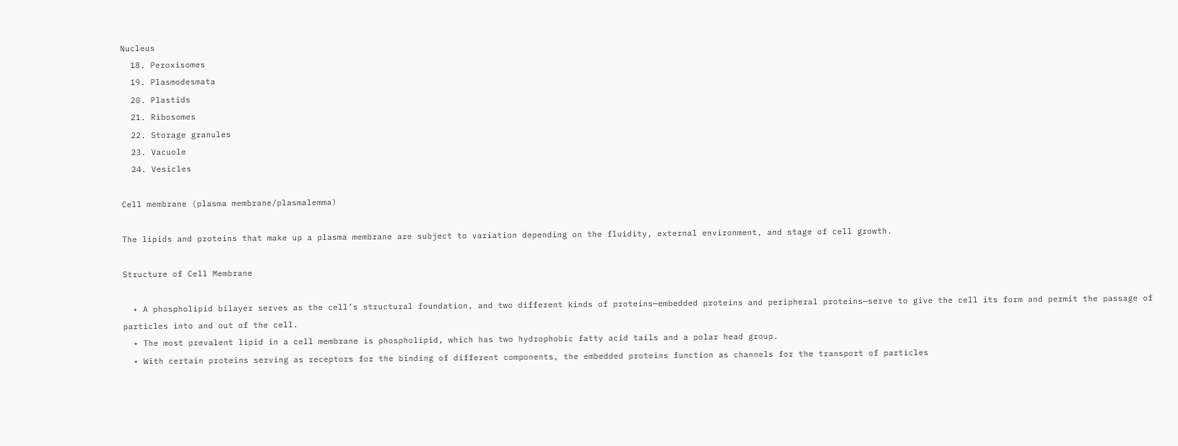Nucleus
  18. Peroxisomes
  19. Plasmodesmata
  20. Plastids
  21. Ribosomes
  22. Storage granules
  23. Vacuole
  24. Vesicles

Cell membrane (plasma membrane/plasmalemma)

The lipids and proteins that make up a plasma membrane are subject to variation depending on the fluidity, external environment, and stage of cell growth.

Structure of Cell Membrane

  • A phospholipid bilayer serves as the cell’s structural foundation, and two different kinds of proteins—embedded proteins and peripheral proteins—serve to give the cell its form and permit the passage of particles into and out of the cell.
  • The most prevalent lipid in a cell membrane is phospholipid, which has two hydrophobic fatty acid tails and a polar head group.
  • With certain proteins serving as receptors for the binding of different components, the embedded proteins function as channels for the transport of particles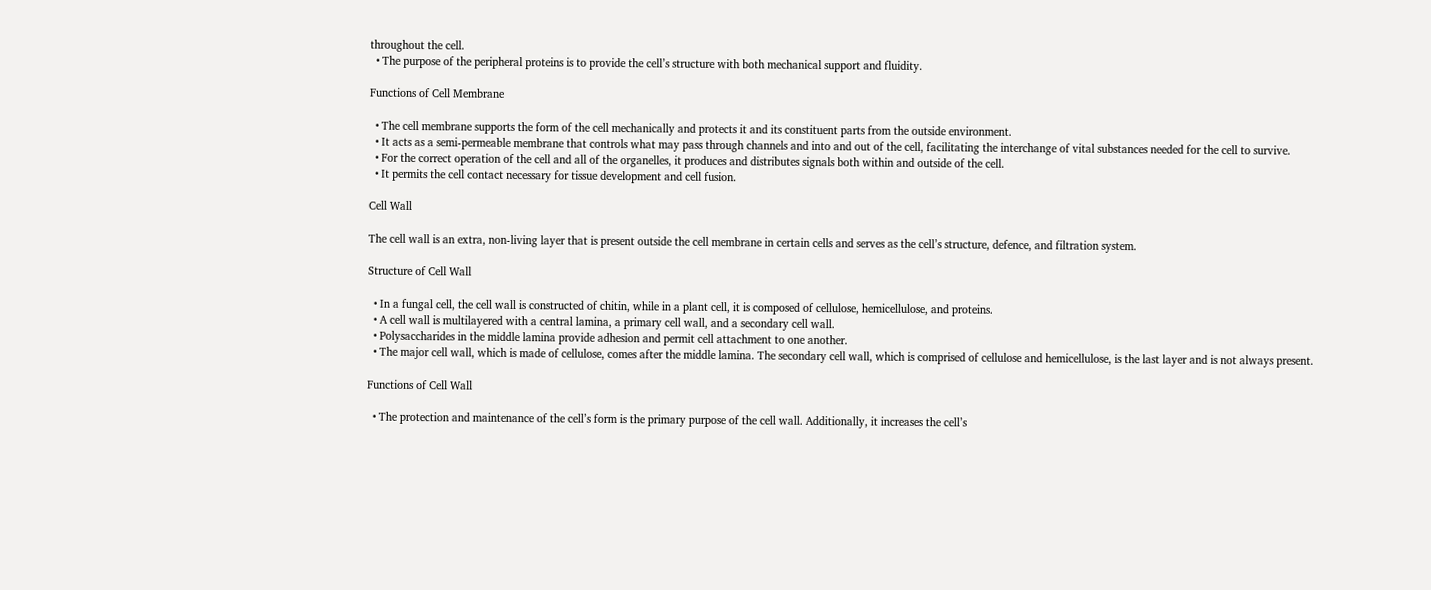throughout the cell.
  • The purpose of the peripheral proteins is to provide the cell’s structure with both mechanical support and fluidity.

Functions of Cell Membrane

  • The cell membrane supports the form of the cell mechanically and protects it and its constituent parts from the outside environment.
  • It acts as a semi-permeable membrane that controls what may pass through channels and into and out of the cell, facilitating the interchange of vital substances needed for the cell to survive.
  • For the correct operation of the cell and all of the organelles, it produces and distributes signals both within and outside of the cell.
  • It permits the cell contact necessary for tissue development and cell fusion.

Cell Wall

The cell wall is an extra, non-living layer that is present outside the cell membrane in certain cells and serves as the cell’s structure, defence, and filtration system.

Structure of Cell Wall

  • In a fungal cell, the cell wall is constructed of chitin, while in a plant cell, it is composed of cellulose, hemicellulose, and proteins.
  • A cell wall is multilayered with a central lamina, a primary cell wall, and a secondary cell wall.
  • Polysaccharides in the middle lamina provide adhesion and permit cell attachment to one another.
  • The major cell wall, which is made of cellulose, comes after the middle lamina. The secondary cell wall, which is comprised of cellulose and hemicellulose, is the last layer and is not always present.

Functions of Cell Wall

  • The protection and maintenance of the cell’s form is the primary purpose of the cell wall. Additionally, it increases the cell’s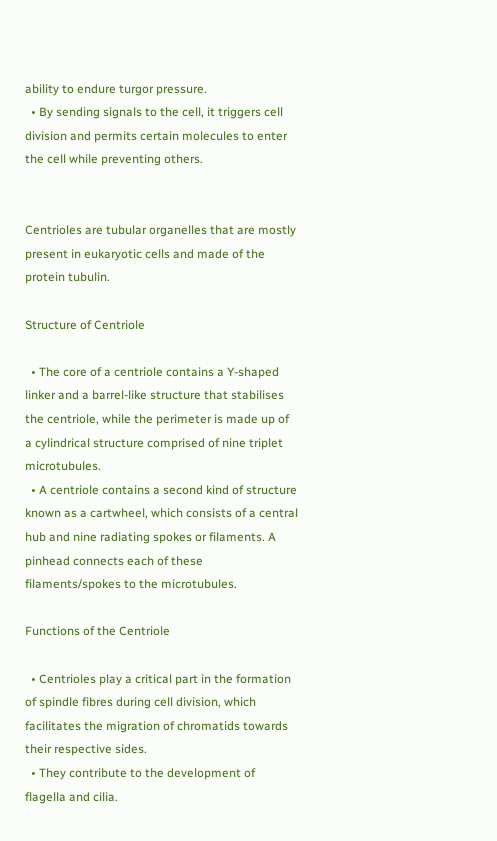ability to endure turgor pressure.
  • By sending signals to the cell, it triggers cell division and permits certain molecules to enter the cell while preventing others.


Centrioles are tubular organelles that are mostly present in eukaryotic cells and made of the protein tubulin.

Structure of Centriole

  • The core of a centriole contains a Y-shaped linker and a barrel-like structure that stabilises the centriole, while the perimeter is made up of a cylindrical structure comprised of nine triplet microtubules.
  • A centriole contains a second kind of structure known as a cartwheel, which consists of a central hub and nine radiating spokes or filaments. A pinhead connects each of these filaments/spokes to the microtubules.

Functions of the Centriole

  • Centrioles play a critical part in the formation of spindle fibres during cell division, which facilitates the migration of chromatids towards their respective sides.
  • They contribute to the development of flagella and cilia.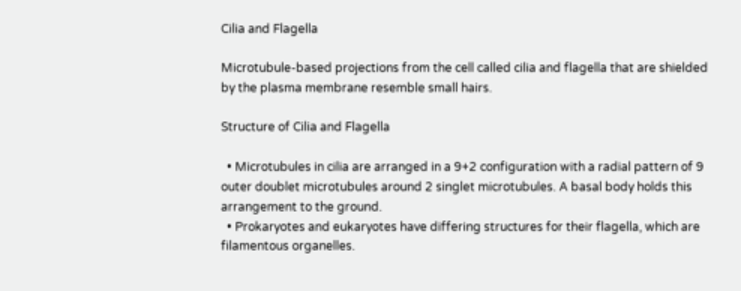Cilia and Flagella

Microtubule-based projections from the cell called cilia and flagella that are shielded by the plasma membrane resemble small hairs.

Structure of Cilia and Flagella

  • Microtubules in cilia are arranged in a 9+2 configuration with a radial pattern of 9 outer doublet microtubules around 2 singlet microtubules. A basal body holds this arrangement to the ground.
  • Prokaryotes and eukaryotes have differing structures for their flagella, which are filamentous organelles.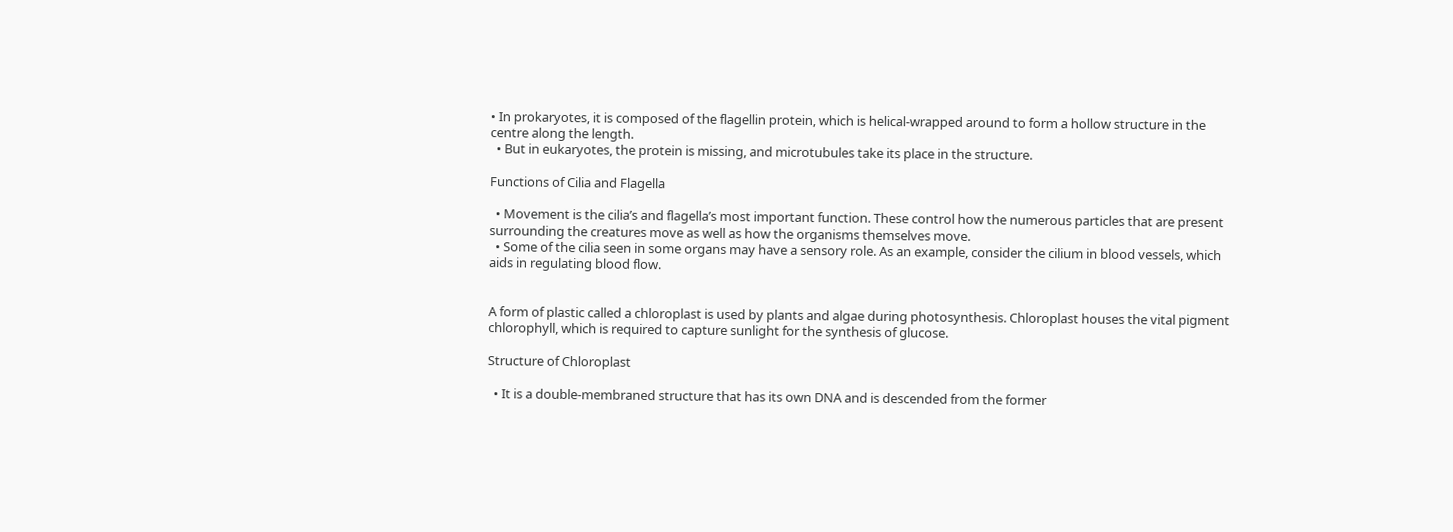• In prokaryotes, it is composed of the flagellin protein, which is helical-wrapped around to form a hollow structure in the centre along the length.
  • But in eukaryotes, the protein is missing, and microtubules take its place in the structure.

Functions of Cilia and Flagella

  • Movement is the cilia’s and flagella’s most important function. These control how the numerous particles that are present surrounding the creatures move as well as how the organisms themselves move.
  • Some of the cilia seen in some organs may have a sensory role. As an example, consider the cilium in blood vessels, which aids in regulating blood flow.


A form of plastic called a chloroplast is used by plants and algae during photosynthesis. Chloroplast houses the vital pigment chlorophyll, which is required to capture sunlight for the synthesis of glucose.

Structure of Chloroplast

  • It is a double-membraned structure that has its own DNA and is descended from the former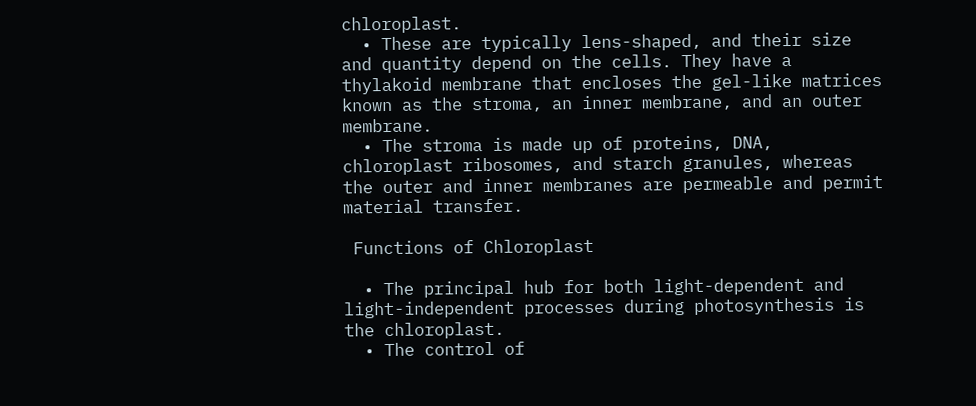chloroplast.
  • These are typically lens-shaped, and their size and quantity depend on the cells. They have a thylakoid membrane that encloses the gel-like matrices known as the stroma, an inner membrane, and an outer membrane.
  • The stroma is made up of proteins, DNA, chloroplast ribosomes, and starch granules, whereas the outer and inner membranes are permeable and permit material transfer.

 Functions of Chloroplast

  • The principal hub for both light-dependent and light-independent processes during photosynthesis is the chloroplast.
  • The control of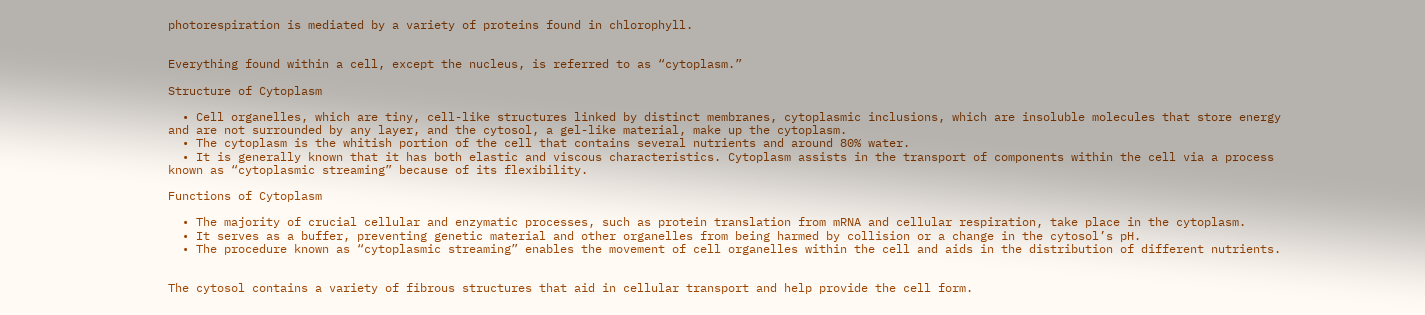photorespiration is mediated by a variety of proteins found in chlorophyll.


Everything found within a cell, except the nucleus, is referred to as “cytoplasm.”

Structure of Cytoplasm

  • Cell organelles, which are tiny, cell-like structures linked by distinct membranes, cytoplasmic inclusions, which are insoluble molecules that store energy and are not surrounded by any layer, and the cytosol, a gel-like material, make up the cytoplasm.
  • The cytoplasm is the whitish portion of the cell that contains several nutrients and around 80% water.
  • It is generally known that it has both elastic and viscous characteristics. Cytoplasm assists in the transport of components within the cell via a process known as “cytoplasmic streaming” because of its flexibility.

Functions of Cytoplasm

  • The majority of crucial cellular and enzymatic processes, such as protein translation from mRNA and cellular respiration, take place in the cytoplasm.
  • It serves as a buffer, preventing genetic material and other organelles from being harmed by collision or a change in the cytosol’s pH.
  • The procedure known as “cytoplasmic streaming” enables the movement of cell organelles within the cell and aids in the distribution of different nutrients.


The cytosol contains a variety of fibrous structures that aid in cellular transport and help provide the cell form.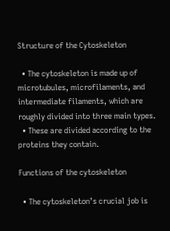Structure of the Cytoskeleton

  • The cytoskeleton is made up of microtubules, microfilaments, and intermediate filaments, which are roughly divided into three main types.
  • These are divided according to the proteins they contain.

Functions of the cytoskeleton

  • The cytoskeleton’s crucial job is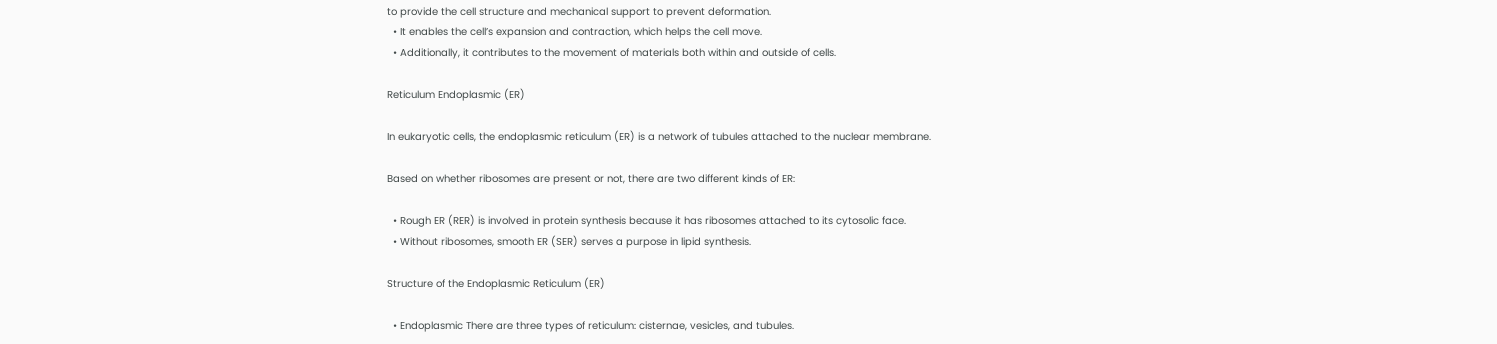to provide the cell structure and mechanical support to prevent deformation.
  • It enables the cell’s expansion and contraction, which helps the cell move.
  • Additionally, it contributes to the movement of materials both within and outside of cells.

Reticulum Endoplasmic (ER)

In eukaryotic cells, the endoplasmic reticulum (ER) is a network of tubules attached to the nuclear membrane.

Based on whether ribosomes are present or not, there are two different kinds of ER:

  • Rough ER (RER) is involved in protein synthesis because it has ribosomes attached to its cytosolic face.
  • Without ribosomes, smooth ER (SER) serves a purpose in lipid synthesis.

Structure of the Endoplasmic Reticulum (ER)

  • Endoplasmic There are three types of reticulum: cisternae, vesicles, and tubules.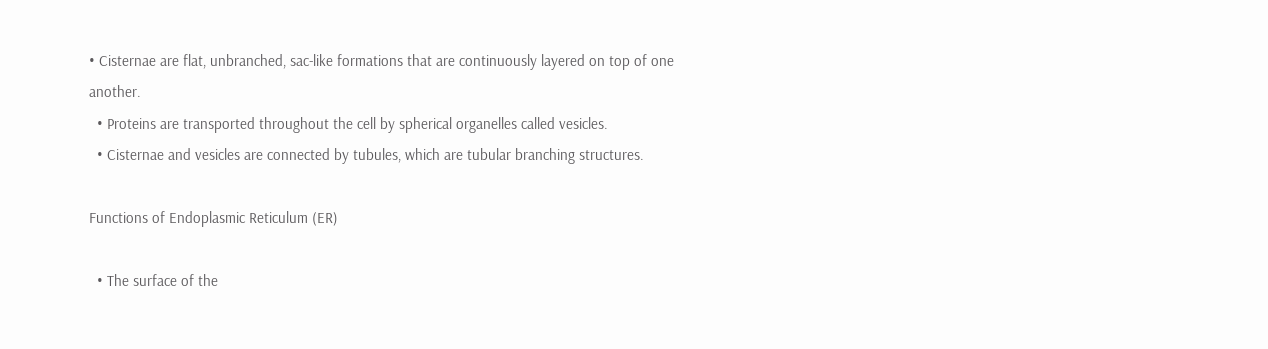• Cisternae are flat, unbranched, sac-like formations that are continuously layered on top of one another.
  • Proteins are transported throughout the cell by spherical organelles called vesicles.
  • Cisternae and vesicles are connected by tubules, which are tubular branching structures.

Functions of Endoplasmic Reticulum (ER)

  • The surface of the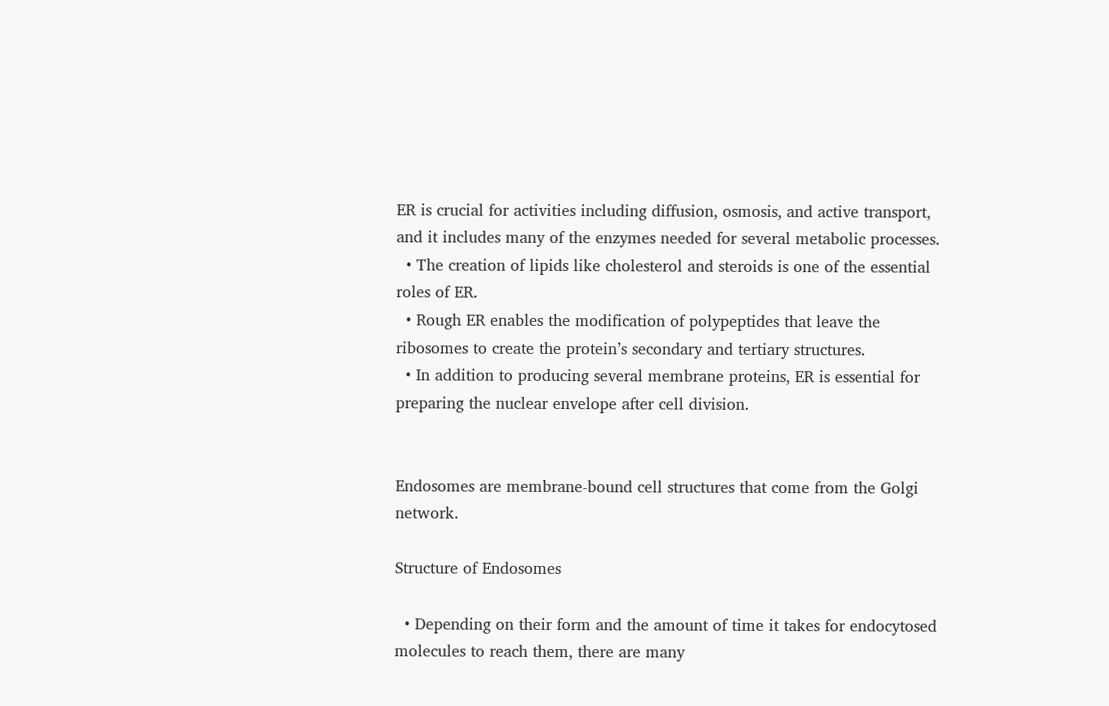ER is crucial for activities including diffusion, osmosis, and active transport, and it includes many of the enzymes needed for several metabolic processes.
  • The creation of lipids like cholesterol and steroids is one of the essential roles of ER.
  • Rough ER enables the modification of polypeptides that leave the ribosomes to create the protein’s secondary and tertiary structures.
  • In addition to producing several membrane proteins, ER is essential for preparing the nuclear envelope after cell division.


Endosomes are membrane-bound cell structures that come from the Golgi network.

Structure of Endosomes

  • Depending on their form and the amount of time it takes for endocytosed molecules to reach them, there are many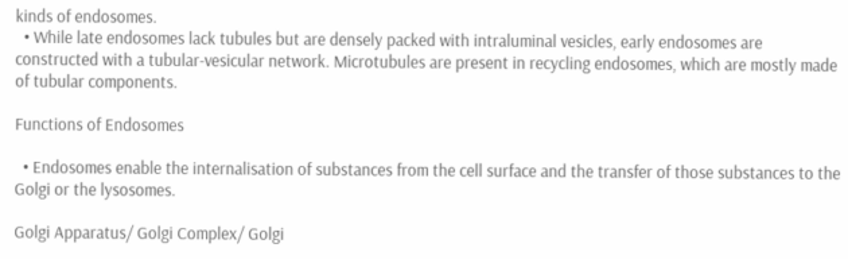kinds of endosomes.
  • While late endosomes lack tubules but are densely packed with intraluminal vesicles, early endosomes are constructed with a tubular-vesicular network. Microtubules are present in recycling endosomes, which are mostly made of tubular components.

Functions of Endosomes

  • Endosomes enable the internalisation of substances from the cell surface and the transfer of those substances to the Golgi or the lysosomes.

Golgi Apparatus/ Golgi Complex/ Golgi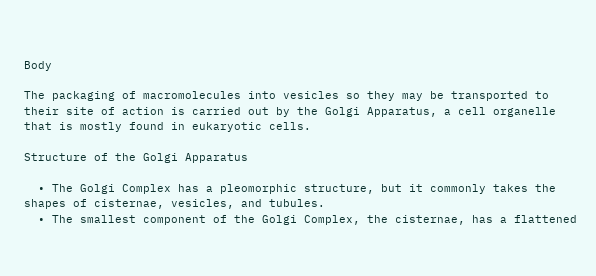Body

The packaging of macromolecules into vesicles so they may be transported to their site of action is carried out by the Golgi Apparatus, a cell organelle that is mostly found in eukaryotic cells.

Structure of the Golgi Apparatus

  • The Golgi Complex has a pleomorphic structure, but it commonly takes the shapes of cisternae, vesicles, and tubules.
  • The smallest component of the Golgi Complex, the cisternae, has a flattened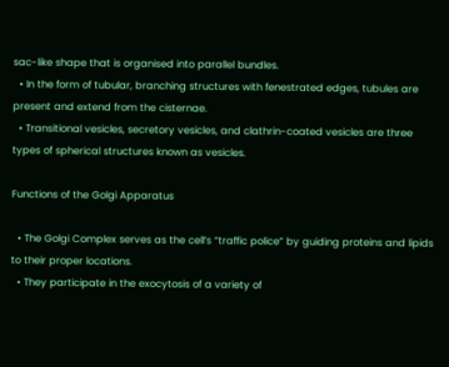sac-like shape that is organised into parallel bundles.
  • In the form of tubular, branching structures with fenestrated edges, tubules are present and extend from the cisternae.
  • Transitional vesicles, secretory vesicles, and clathrin-coated vesicles are three types of spherical structures known as vesicles.

Functions of the Golgi Apparatus

  • The Golgi Complex serves as the cell’s “traffic police” by guiding proteins and lipids to their proper locations.
  • They participate in the exocytosis of a variety of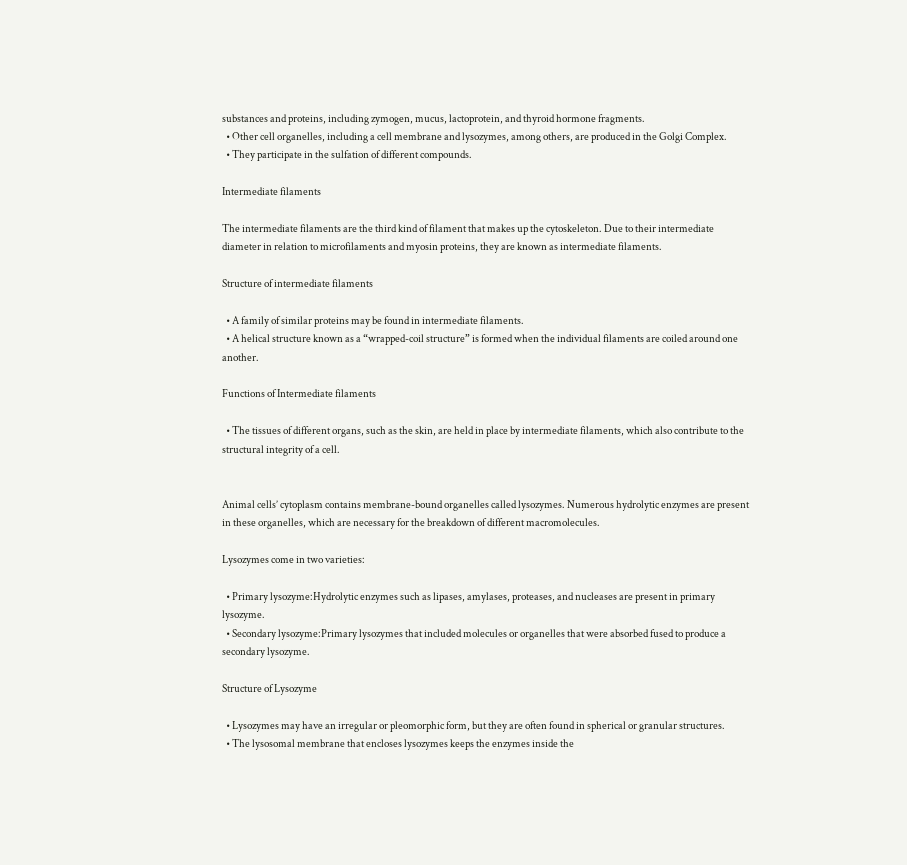substances and proteins, including zymogen, mucus, lactoprotein, and thyroid hormone fragments.
  • Other cell organelles, including a cell membrane and lysozymes, among others, are produced in the Golgi Complex.
  • They participate in the sulfation of different compounds.

Intermediate filaments

The intermediate filaments are the third kind of filament that makes up the cytoskeleton. Due to their intermediate diameter in relation to microfilaments and myosin proteins, they are known as intermediate filaments.

Structure of intermediate filaments

  • A family of similar proteins may be found in intermediate filaments.
  • A helical structure known as a “wrapped-coil structure” is formed when the individual filaments are coiled around one another.

Functions of Intermediate filaments

  • The tissues of different organs, such as the skin, are held in place by intermediate filaments, which also contribute to the structural integrity of a cell.


Animal cells’ cytoplasm contains membrane-bound organelles called lysozymes. Numerous hydrolytic enzymes are present in these organelles, which are necessary for the breakdown of different macromolecules.

Lysozymes come in two varieties:

  • Primary lysozyme:Hydrolytic enzymes such as lipases, amylases, proteases, and nucleases are present in primary lysozyme.
  • Secondary lysozyme:Primary lysozymes that included molecules or organelles that were absorbed fused to produce a secondary lysozyme.

Structure of Lysozyme

  • Lysozymes may have an irregular or pleomorphic form, but they are often found in spherical or granular structures.
  • The lysosomal membrane that encloses lysozymes keeps the enzymes inside the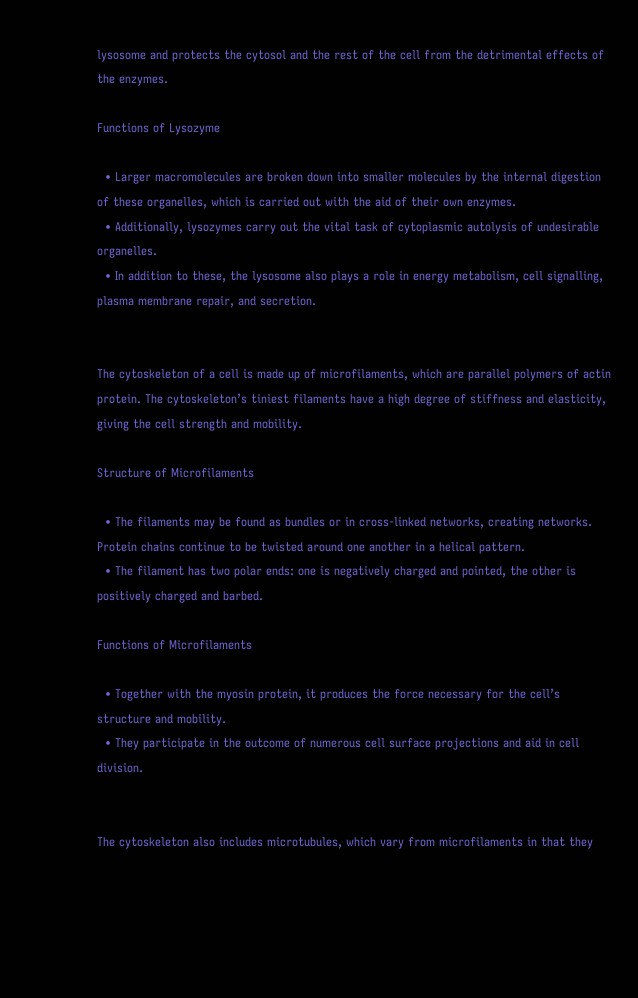lysosome and protects the cytosol and the rest of the cell from the detrimental effects of the enzymes.

Functions of Lysozyme

  • Larger macromolecules are broken down into smaller molecules by the internal digestion of these organelles, which is carried out with the aid of their own enzymes.
  • Additionally, lysozymes carry out the vital task of cytoplasmic autolysis of undesirable organelles.
  • In addition to these, the lysosome also plays a role in energy metabolism, cell signalling, plasma membrane repair, and secretion.


The cytoskeleton of a cell is made up of microfilaments, which are parallel polymers of actin protein. The cytoskeleton’s tiniest filaments have a high degree of stiffness and elasticity, giving the cell strength and mobility.

Structure of Microfilaments

  • The filaments may be found as bundles or in cross-linked networks, creating networks. Protein chains continue to be twisted around one another in a helical pattern.
  • The filament has two polar ends: one is negatively charged and pointed, the other is positively charged and barbed.

Functions of Microfilaments

  • Together with the myosin protein, it produces the force necessary for the cell’s structure and mobility.
  • They participate in the outcome of numerous cell surface projections and aid in cell division.


The cytoskeleton also includes microtubules, which vary from microfilaments in that they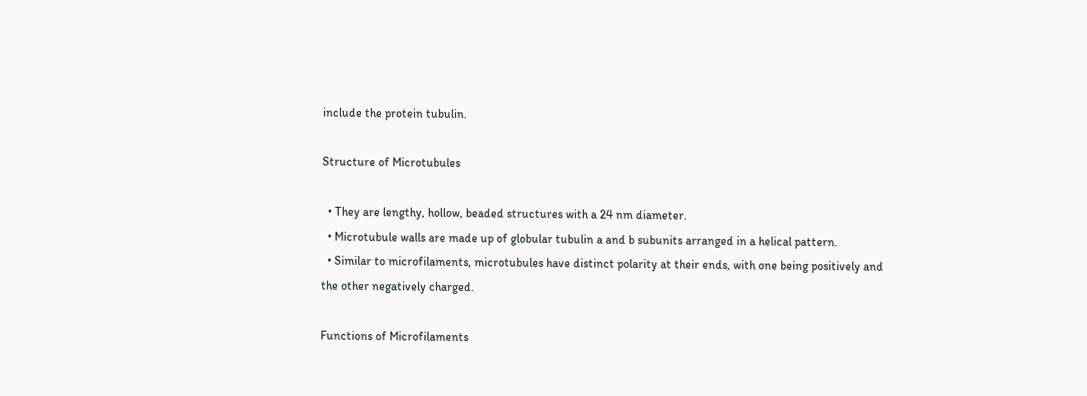include the protein tubulin.

Structure of Microtubules

  • They are lengthy, hollow, beaded structures with a 24 nm diameter.
  • Microtubule walls are made up of globular tubulin a and b subunits arranged in a helical pattern.
  • Similar to microfilaments, microtubules have distinct polarity at their ends, with one being positively and the other negatively charged.

Functions of Microfilaments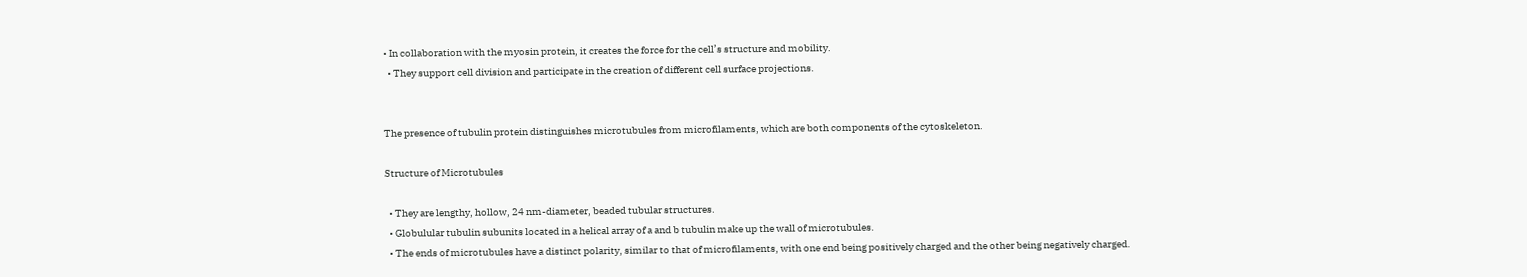• In collaboration with the myosin protein, it creates the force for the cell’s structure and mobility.
  • They support cell division and participate in the creation of different cell surface projections.


The presence of tubulin protein distinguishes microtubules from microfilaments, which are both components of the cytoskeleton.

Structure of Microtubules

  • They are lengthy, hollow, 24 nm-diameter, beaded tubular structures.
  • Globulular tubulin subunits located in a helical array of a and b tubulin make up the wall of microtubules.
  • The ends of microtubules have a distinct polarity, similar to that of microfilaments, with one end being positively charged and the other being negatively charged.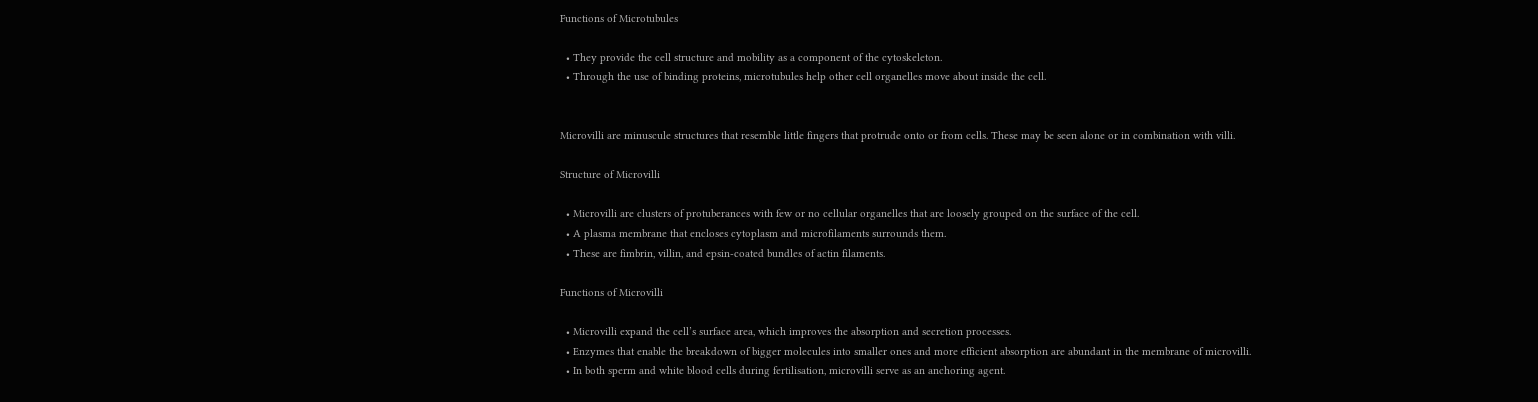Functions of Microtubules

  • They provide the cell structure and mobility as a component of the cytoskeleton.
  • Through the use of binding proteins, microtubules help other cell organelles move about inside the cell.


Microvilli are minuscule structures that resemble little fingers that protrude onto or from cells. These may be seen alone or in combination with villi.

Structure of Microvilli

  • Microvilli are clusters of protuberances with few or no cellular organelles that are loosely grouped on the surface of the cell.
  • A plasma membrane that encloses cytoplasm and microfilaments surrounds them.
  • These are fimbrin, villin, and epsin-coated bundles of actin filaments.

Functions of Microvilli

  • Microvilli expand the cell’s surface area, which improves the absorption and secretion processes.
  • Enzymes that enable the breakdown of bigger molecules into smaller ones and more efficient absorption are abundant in the membrane of microvilli.
  • In both sperm and white blood cells during fertilisation, microvilli serve as an anchoring agent.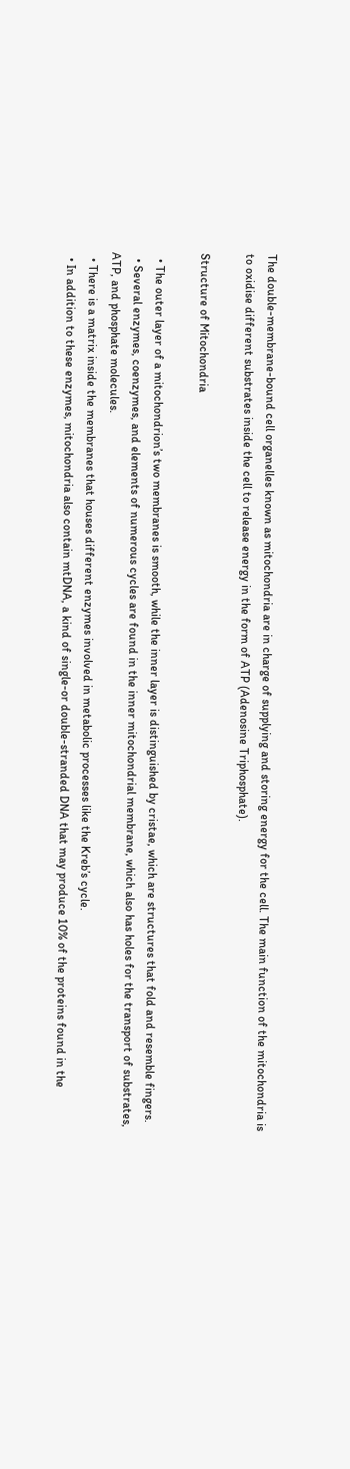The double-membrane-bound cell organelles known as mitochondria are in charge of supplying and storing energy for the cell. The main function of the mitochondria is to oxidise different substrates inside the cell to release energy in the form of ATP (Adenosine Triphosphate).

Structure of Mitochondria

  • The outer layer of a mitochondrion’s two membranes is smooth, while the inner layer is distinguished by cristae, which are structures that fold and resemble fingers.
  • Several enzymes, coenzymes, and elements of numerous cycles are found in the inner mitochondrial membrane, which also has holes for the transport of substrates, ATP, and phosphate molecules.
  • There is a matrix inside the membranes that houses different enzymes involved in metabolic processes like the Kreb’s cycle.
  • In addition to these enzymes, mitochondria also contain mtDNA, a kind of single-or double-stranded DNA that may produce 10% of the proteins found in the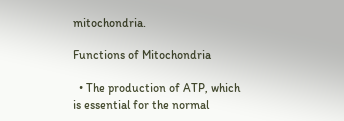mitochondria.

Functions of Mitochondria

  • The production of ATP, which is essential for the normal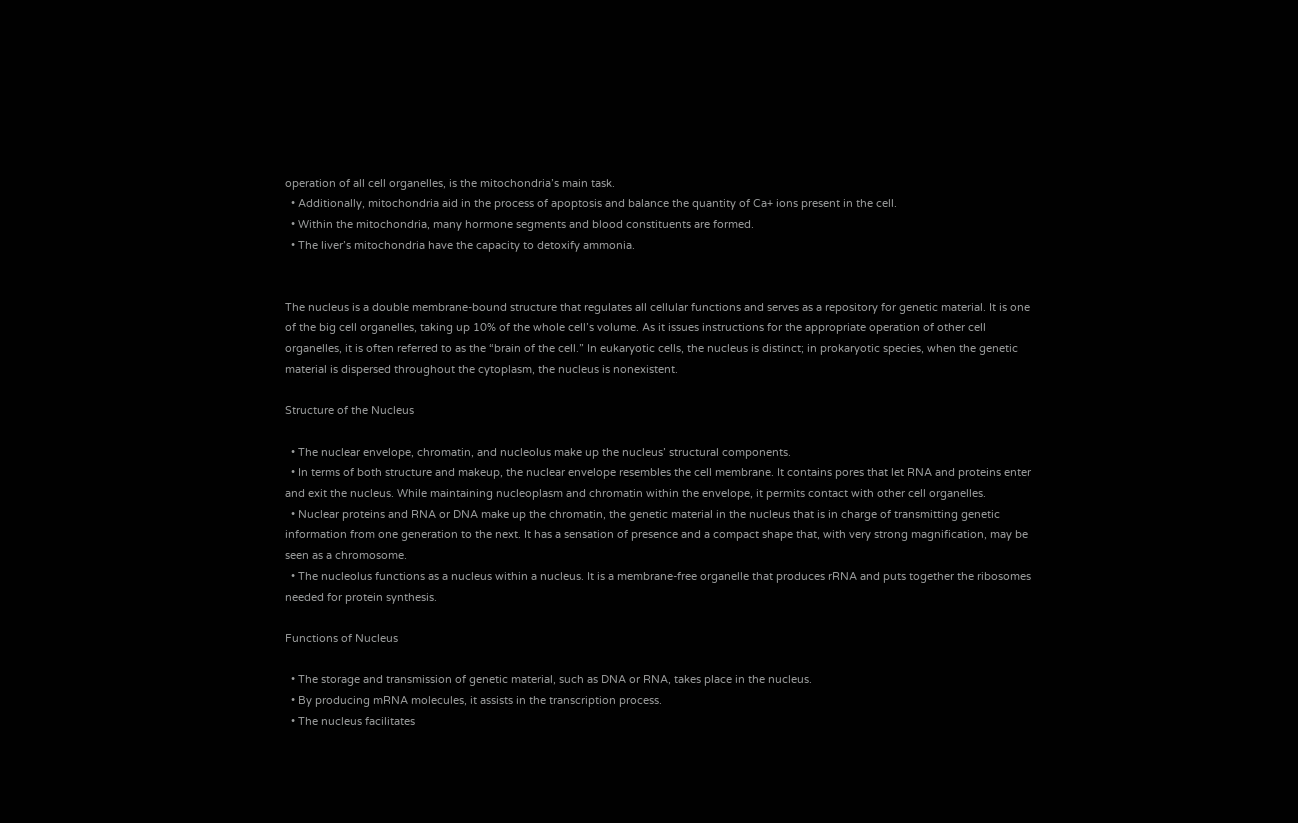operation of all cell organelles, is the mitochondria’s main task.
  • Additionally, mitochondria aid in the process of apoptosis and balance the quantity of Ca+ ions present in the cell.
  • Within the mitochondria, many hormone segments and blood constituents are formed.
  • The liver’s mitochondria have the capacity to detoxify ammonia.


The nucleus is a double membrane-bound structure that regulates all cellular functions and serves as a repository for genetic material. It is one of the big cell organelles, taking up 10% of the whole cell’s volume. As it issues instructions for the appropriate operation of other cell organelles, it is often referred to as the “brain of the cell.” In eukaryotic cells, the nucleus is distinct; in prokaryotic species, when the genetic material is dispersed throughout the cytoplasm, the nucleus is nonexistent.

Structure of the Nucleus

  • The nuclear envelope, chromatin, and nucleolus make up the nucleus’ structural components.
  • In terms of both structure and makeup, the nuclear envelope resembles the cell membrane. It contains pores that let RNA and proteins enter and exit the nucleus. While maintaining nucleoplasm and chromatin within the envelope, it permits contact with other cell organelles.
  • Nuclear proteins and RNA or DNA make up the chromatin, the genetic material in the nucleus that is in charge of transmitting genetic information from one generation to the next. It has a sensation of presence and a compact shape that, with very strong magnification, may be seen as a chromosome.
  • The nucleolus functions as a nucleus within a nucleus. It is a membrane-free organelle that produces rRNA and puts together the ribosomes needed for protein synthesis.

Functions of Nucleus

  • The storage and transmission of genetic material, such as DNA or RNA, takes place in the nucleus.
  • By producing mRNA molecules, it assists in the transcription process.
  • The nucleus facilitates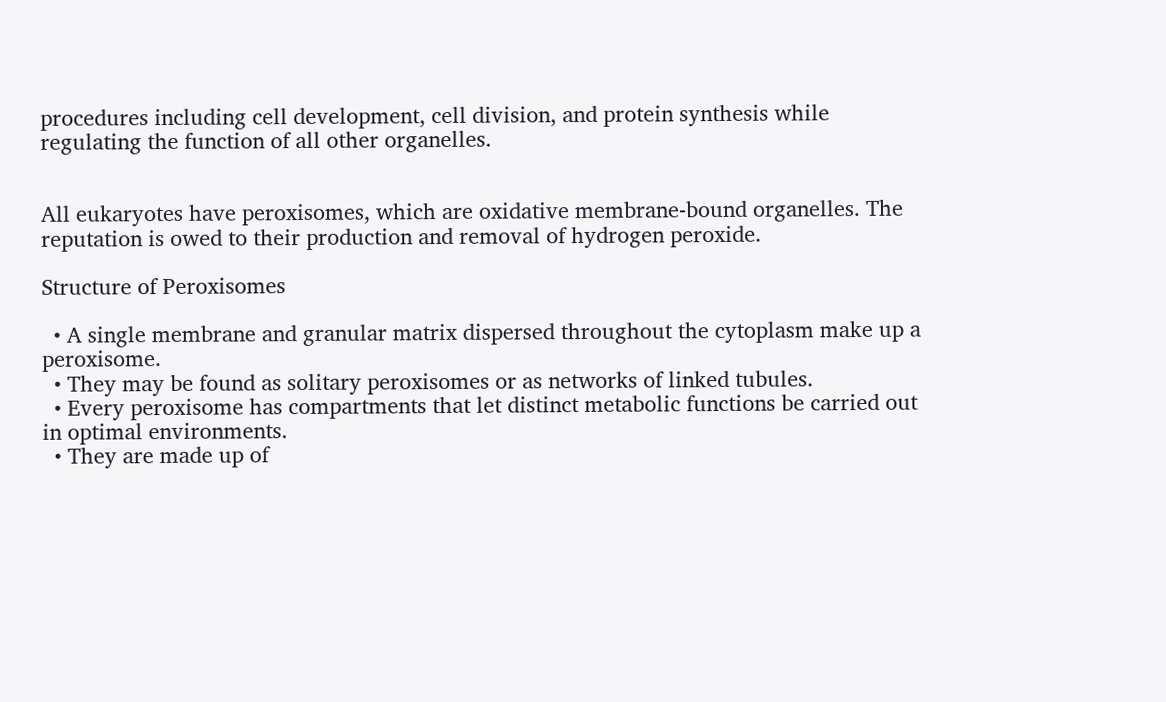procedures including cell development, cell division, and protein synthesis while regulating the function of all other organelles.


All eukaryotes have peroxisomes, which are oxidative membrane-bound organelles. The reputation is owed to their production and removal of hydrogen peroxide.

Structure of Peroxisomes

  • A single membrane and granular matrix dispersed throughout the cytoplasm make up a peroxisome.
  • They may be found as solitary peroxisomes or as networks of linked tubules.
  • Every peroxisome has compartments that let distinct metabolic functions be carried out in optimal environments.
  • They are made up of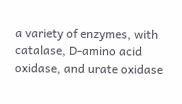a variety of enzymes, with catalase, D-amino acid oxidase, and urate oxidase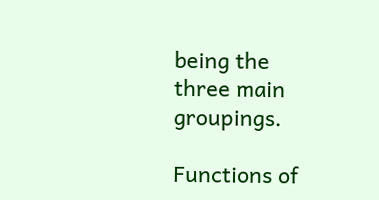being the three main groupings.

Functions of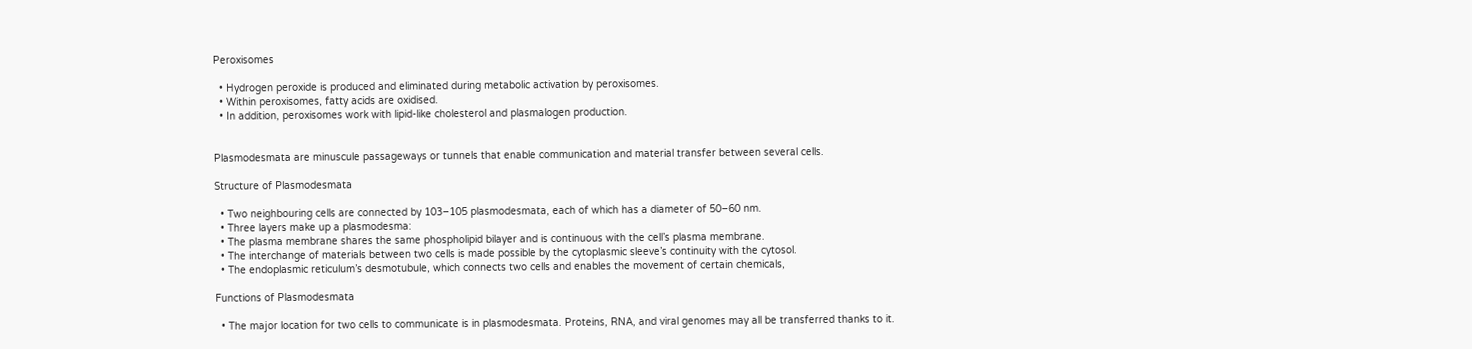Peroxisomes

  • Hydrogen peroxide is produced and eliminated during metabolic activation by peroxisomes.
  • Within peroxisomes, fatty acids are oxidised.
  • In addition, peroxisomes work with lipid-like cholesterol and plasmalogen production.


Plasmodesmata are minuscule passageways or tunnels that enable communication and material transfer between several cells.

Structure of Plasmodesmata

  • Two neighbouring cells are connected by 103–105 plasmodesmata, each of which has a diameter of 50–60 nm.
  • Three layers make up a plasmodesma:
  • The plasma membrane shares the same phospholipid bilayer and is continuous with the cell’s plasma membrane.
  • The interchange of materials between two cells is made possible by the cytoplasmic sleeve’s continuity with the cytosol.
  • The endoplasmic reticulum’s desmotubule, which connects two cells and enables the movement of certain chemicals,

Functions of Plasmodesmata

  • The major location for two cells to communicate is in plasmodesmata. Proteins, RNA, and viral genomes may all be transferred thanks to it.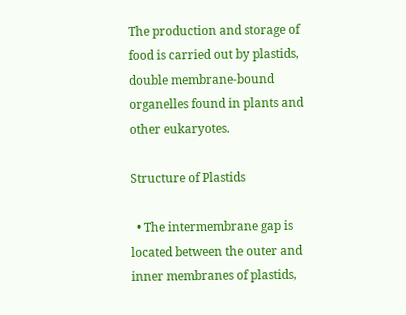The production and storage of food is carried out by plastids, double membrane-bound organelles found in plants and other eukaryotes.

Structure of Plastids

  • The intermembrane gap is located between the outer and inner membranes of plastids,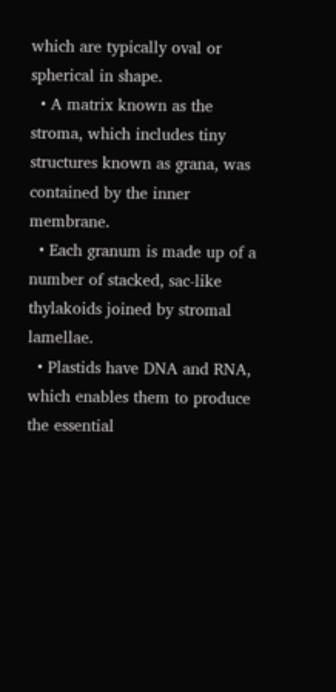which are typically oval or spherical in shape.
  • A matrix known as the stroma, which includes tiny structures known as grana, was contained by the inner membrane.
  • Each granum is made up of a number of stacked, sac-like thylakoids joined by stromal lamellae.
  • Plastids have DNA and RNA, which enables them to produce the essential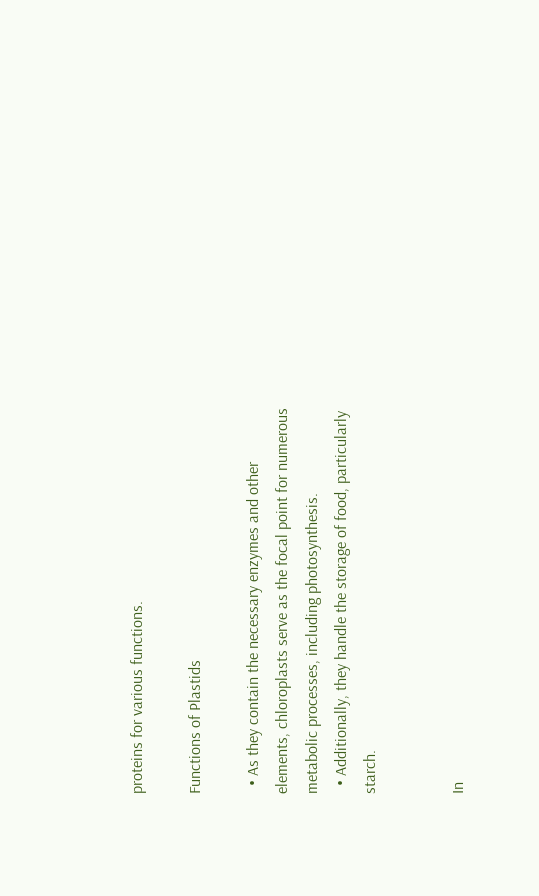proteins for various functions.

Functions of Plastids

  • As they contain the necessary enzymes and other elements, chloroplasts serve as the focal point for numerous metabolic processes, including photosynthesis.
  • Additionally, they handle the storage of food, particularly starch.


In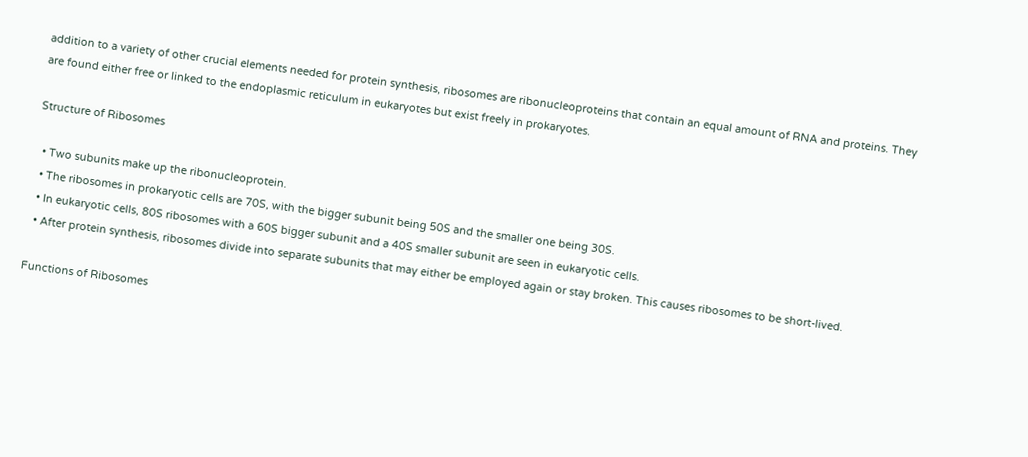addition to a variety of other crucial elements needed for protein synthesis, ribosomes are ribonucleoproteins that contain an equal amount of RNA and proteins. They are found either free or linked to the endoplasmic reticulum in eukaryotes but exist freely in prokaryotes.

Structure of Ribosomes

  • Two subunits make up the ribonucleoprotein.
  • The ribosomes in prokaryotic cells are 70S, with the bigger subunit being 50S and the smaller one being 30S.
  • In eukaryotic cells, 80S ribosomes with a 60S bigger subunit and a 40S smaller subunit are seen in eukaryotic cells.
  • After protein synthesis, ribosomes divide into separate subunits that may either be employed again or stay broken. This causes ribosomes to be short-lived.

Functions of Ribosomes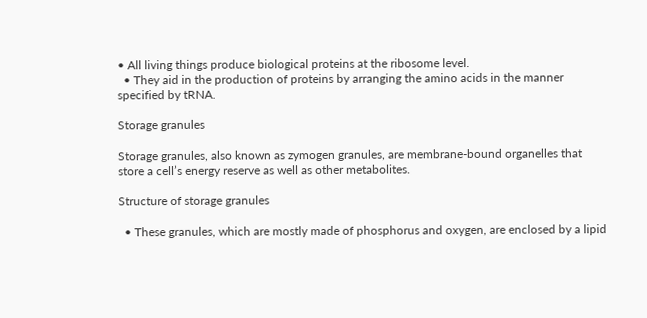• All living things produce biological proteins at the ribosome level.
  • They aid in the production of proteins by arranging the amino acids in the manner specified by tRNA.

Storage granules

Storage granules, also known as zymogen granules, are membrane-bound organelles that store a cell’s energy reserve as well as other metabolites.

Structure of storage granules

  • These granules, which are mostly made of phosphorus and oxygen, are enclosed by a lipid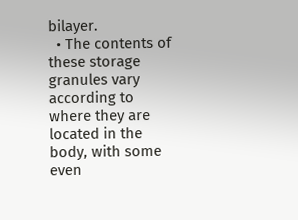bilayer.
  • The contents of these storage granules vary according to where they are located in the body, with some even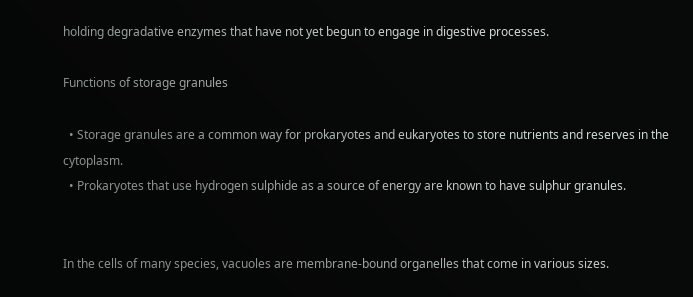holding degradative enzymes that have not yet begun to engage in digestive processes.

Functions of storage granules

  • Storage granules are a common way for prokaryotes and eukaryotes to store nutrients and reserves in the cytoplasm.
  • Prokaryotes that use hydrogen sulphide as a source of energy are known to have sulphur granules.


In the cells of many species, vacuoles are membrane-bound organelles that come in various sizes.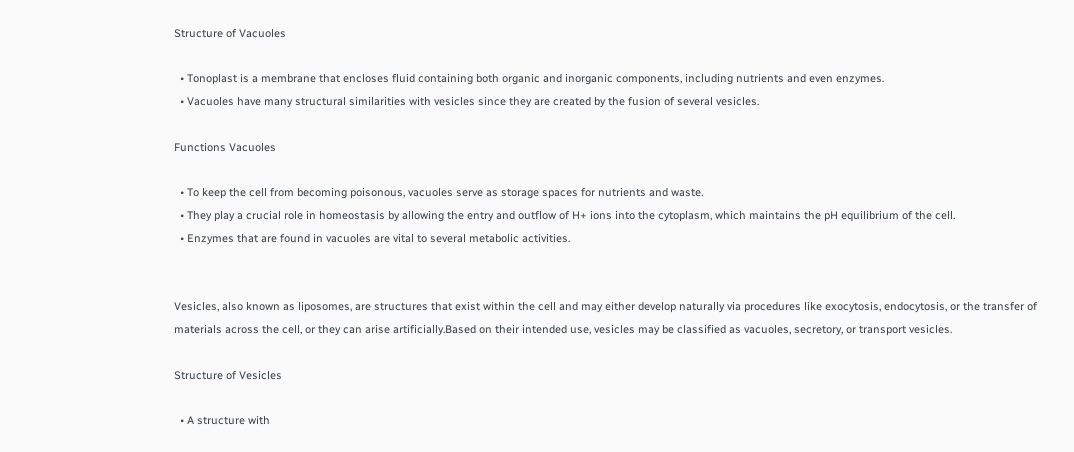Structure of Vacuoles

  • Tonoplast is a membrane that encloses fluid containing both organic and inorganic components, including nutrients and even enzymes.
  • Vacuoles have many structural similarities with vesicles since they are created by the fusion of several vesicles.

Functions Vacuoles

  • To keep the cell from becoming poisonous, vacuoles serve as storage spaces for nutrients and waste.
  • They play a crucial role in homeostasis by allowing the entry and outflow of H+ ions into the cytoplasm, which maintains the pH equilibrium of the cell.
  • Enzymes that are found in vacuoles are vital to several metabolic activities.


Vesicles, also known as liposomes, are structures that exist within the cell and may either develop naturally via procedures like exocytosis, endocytosis, or the transfer of materials across the cell, or they can arise artificially.Based on their intended use, vesicles may be classified as vacuoles, secretory, or transport vesicles.

Structure of Vesicles

  • A structure with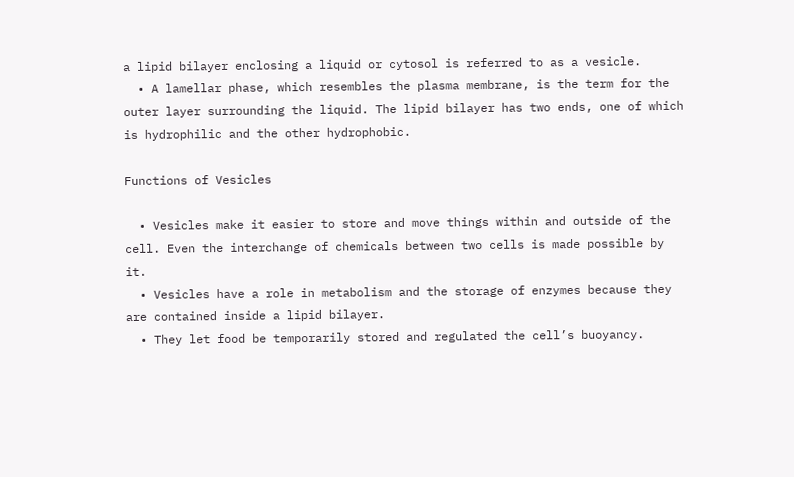a lipid bilayer enclosing a liquid or cytosol is referred to as a vesicle.
  • A lamellar phase, which resembles the plasma membrane, is the term for the outer layer surrounding the liquid. The lipid bilayer has two ends, one of which is hydrophilic and the other hydrophobic.

Functions of Vesicles

  • Vesicles make it easier to store and move things within and outside of the cell. Even the interchange of chemicals between two cells is made possible by it.
  • Vesicles have a role in metabolism and the storage of enzymes because they are contained inside a lipid bilayer.
  • They let food be temporarily stored and regulated the cell’s buoyancy.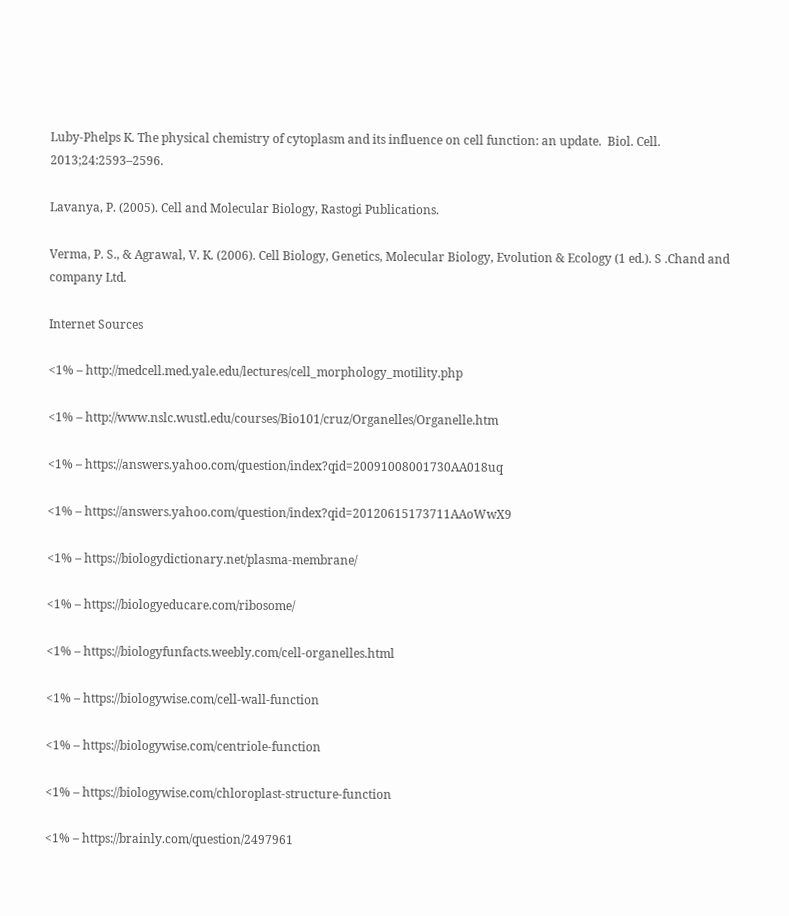Luby-Phelps K. The physical chemistry of cytoplasm and its influence on cell function: an update.  Biol. Cell. 2013;24:2593–2596.

Lavanya, P. (2005). Cell and Molecular Biology, Rastogi Publications.

Verma, P. S., & Agrawal, V. K. (2006). Cell Biology, Genetics, Molecular Biology, Evolution & Ecology (1 ed.). S .Chand and company Ltd.

Internet Sources

<1% – http://medcell.med.yale.edu/lectures/cell_morphology_motility.php

<1% – http://www.nslc.wustl.edu/courses/Bio101/cruz/Organelles/Organelle.htm

<1% – https://answers.yahoo.com/question/index?qid=20091008001730AA018uq

<1% – https://answers.yahoo.com/question/index?qid=20120615173711AAoWwX9

<1% – https://biologydictionary.net/plasma-membrane/

<1% – https://biologyeducare.com/ribosome/

<1% – https://biologyfunfacts.weebly.com/cell-organelles.html

<1% – https://biologywise.com/cell-wall-function

<1% – https://biologywise.com/centriole-function

<1% – https://biologywise.com/chloroplast-structure-function

<1% – https://brainly.com/question/2497961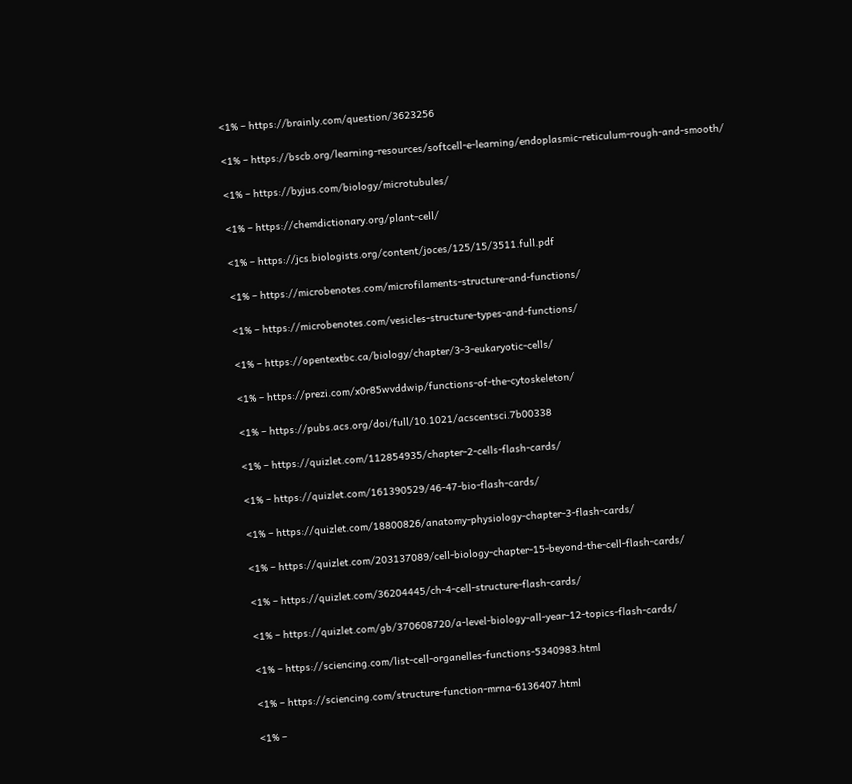<1% – https://brainly.com/question/3623256

<1% – https://bscb.org/learning-resources/softcell-e-learning/endoplasmic-reticulum-rough-and-smooth/

<1% – https://byjus.com/biology/microtubules/

<1% – https://chemdictionary.org/plant-cell/

<1% – https://jcs.biologists.org/content/joces/125/15/3511.full.pdf

<1% – https://microbenotes.com/microfilaments-structure-and-functions/

<1% – https://microbenotes.com/vesicles-structure-types-and-functions/

<1% – https://opentextbc.ca/biology/chapter/3-3-eukaryotic-cells/

<1% – https://prezi.com/x0r85wvddwip/functions-of-the-cytoskeleton/

<1% – https://pubs.acs.org/doi/full/10.1021/acscentsci.7b00338

<1% – https://quizlet.com/112854935/chapter-2-cells-flash-cards/

<1% – https://quizlet.com/161390529/46-47-bio-flash-cards/

<1% – https://quizlet.com/18800826/anatomy-physiology-chapter-3-flash-cards/

<1% – https://quizlet.com/203137089/cell-biology-chapter-15-beyond-the-cell-flash-cards/

<1% – https://quizlet.com/36204445/ch-4-cell-structure-flash-cards/

<1% – https://quizlet.com/gb/370608720/a-level-biology-all-year-12-topics-flash-cards/

<1% – https://sciencing.com/list-cell-organelles-functions-5340983.html

<1% – https://sciencing.com/structure-function-mrna-6136407.html

<1% –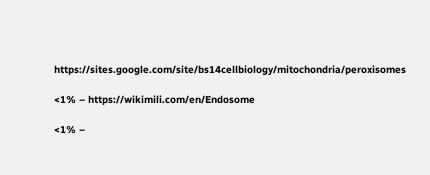https://sites.google.com/site/bs14cellbiology/mitochondria/peroxisomes

<1% – https://wikimili.com/en/Endosome

<1% –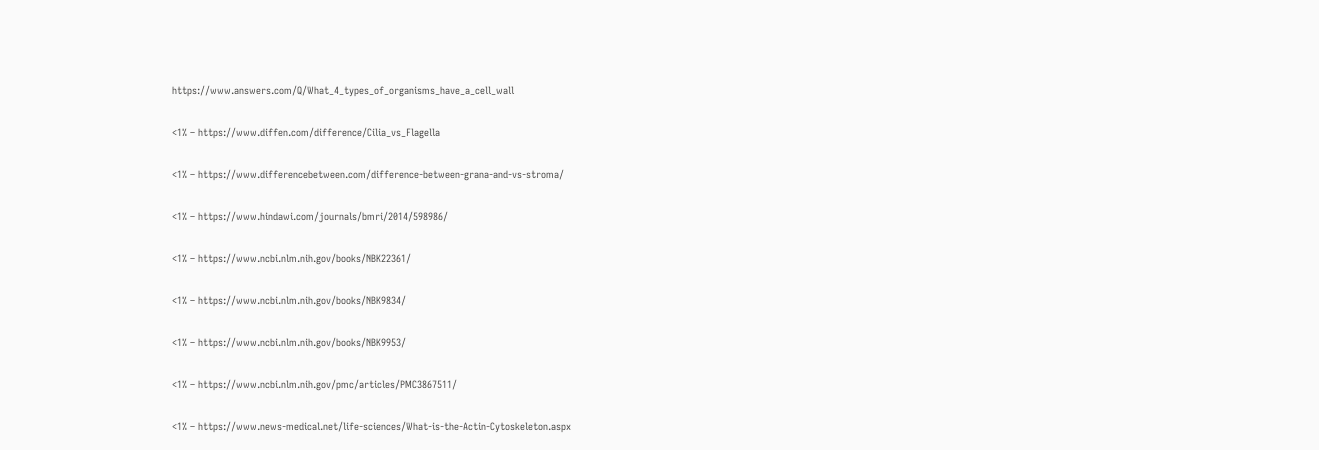https://www.answers.com/Q/What_4_types_of_organisms_have_a_cell_wall

<1% – https://www.diffen.com/difference/Cilia_vs_Flagella

<1% – https://www.differencebetween.com/difference-between-grana-and-vs-stroma/

<1% – https://www.hindawi.com/journals/bmri/2014/598986/

<1% – https://www.ncbi.nlm.nih.gov/books/NBK22361/

<1% – https://www.ncbi.nlm.nih.gov/books/NBK9834/

<1% – https://www.ncbi.nlm.nih.gov/books/NBK9953/

<1% – https://www.ncbi.nlm.nih.gov/pmc/articles/PMC3867511/

<1% – https://www.news-medical.net/life-sciences/What-is-the-Actin-Cytoskeleton.aspx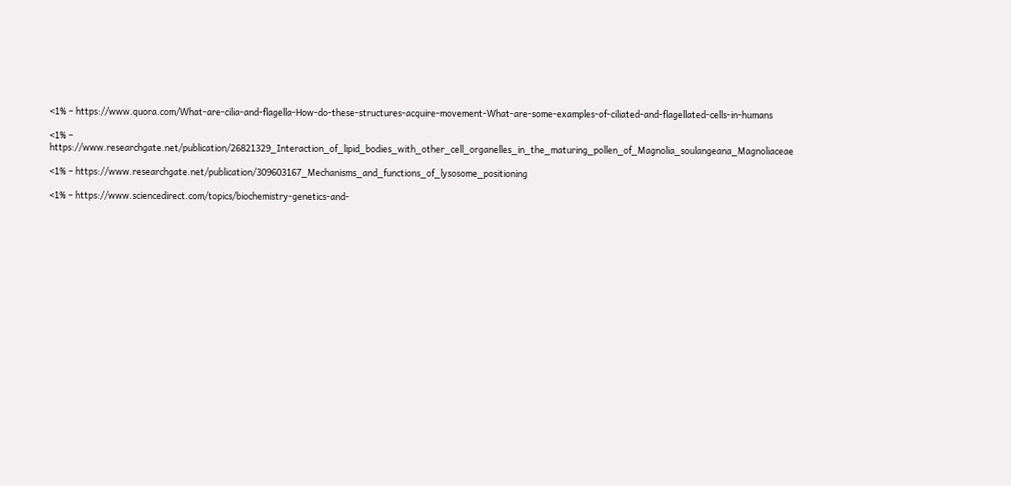<1% – https://www.quora.com/What-are-cilia-and-flagella-How-do-these-structures-acquire-movement-What-are-some-examples-of-ciliated-and-flagellated-cells-in-humans

<1% – https://www.researchgate.net/publication/26821329_Interaction_of_lipid_bodies_with_other_cell_organelles_in_the_maturing_pollen_of_Magnolia_soulangeana_Magnoliaceae

<1% – https://www.researchgate.net/publication/309603167_Mechanisms_and_functions_of_lysosome_positioning

<1% – https://www.sciencedirect.com/topics/biochemistry-genetics-and-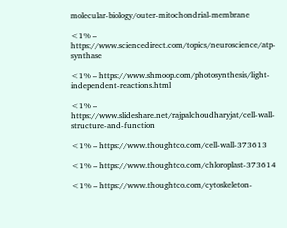molecular-biology/outer-mitochondrial-membrane

<1% – https://www.sciencedirect.com/topics/neuroscience/atp-synthase

<1% – https://www.shmoop.com/photosynthesis/light-independent-reactions.html

<1% – https://www.slideshare.net/rajpalchoudharyjat/cell-wall-structure-and-function

<1% – https://www.thoughtco.com/cell-wall-373613

<1% – https://www.thoughtco.com/chloroplast-373614

<1% – https://www.thoughtco.com/cytoskeleton-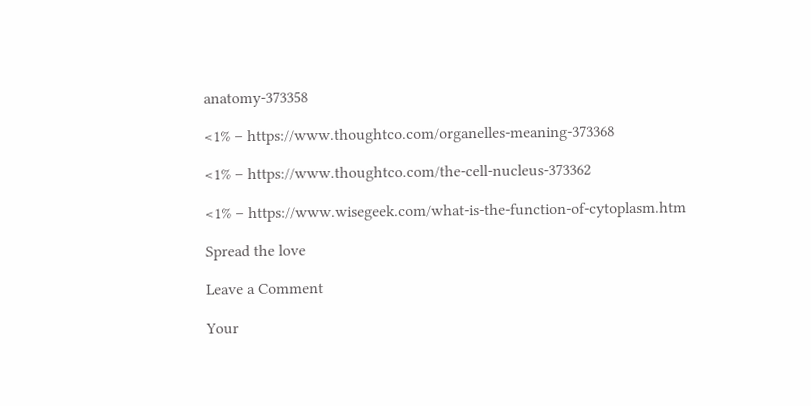anatomy-373358

<1% – https://www.thoughtco.com/organelles-meaning-373368

<1% – https://www.thoughtco.com/the-cell-nucleus-373362

<1% – https://www.wisegeek.com/what-is-the-function-of-cytoplasm.htm

Spread the love

Leave a Comment

Your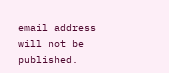email address will not be published.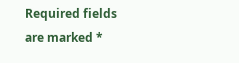Required fields are marked *